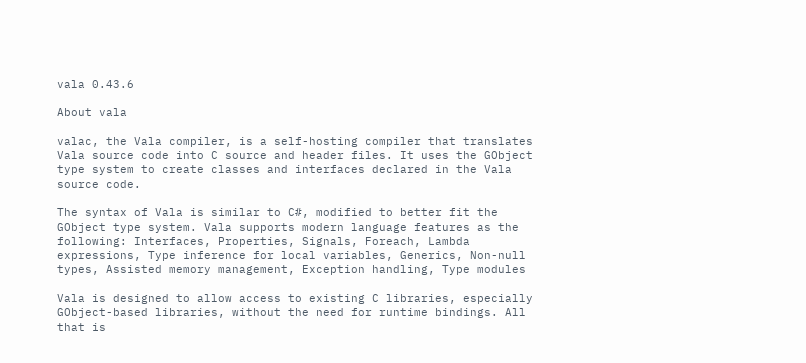vala 0.43.6

About vala

valac, the Vala compiler, is a self-hosting compiler that translates
Vala source code into C source and header files. It uses the GObject
type system to create classes and interfaces declared in the Vala
source code.

The syntax of Vala is similar to C#, modified to better fit the
GObject type system. Vala supports modern language features as the
following: Interfaces, Properties, Signals, Foreach, Lambda
expressions, Type inference for local variables, Generics, Non-null
types, Assisted memory management, Exception handling, Type modules

Vala is designed to allow access to existing C libraries, especially
GObject-based libraries, without the need for runtime bindings. All
that is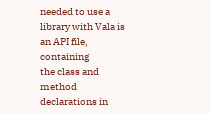needed to use a library with Vala is an API file, containing
the class and method declarations in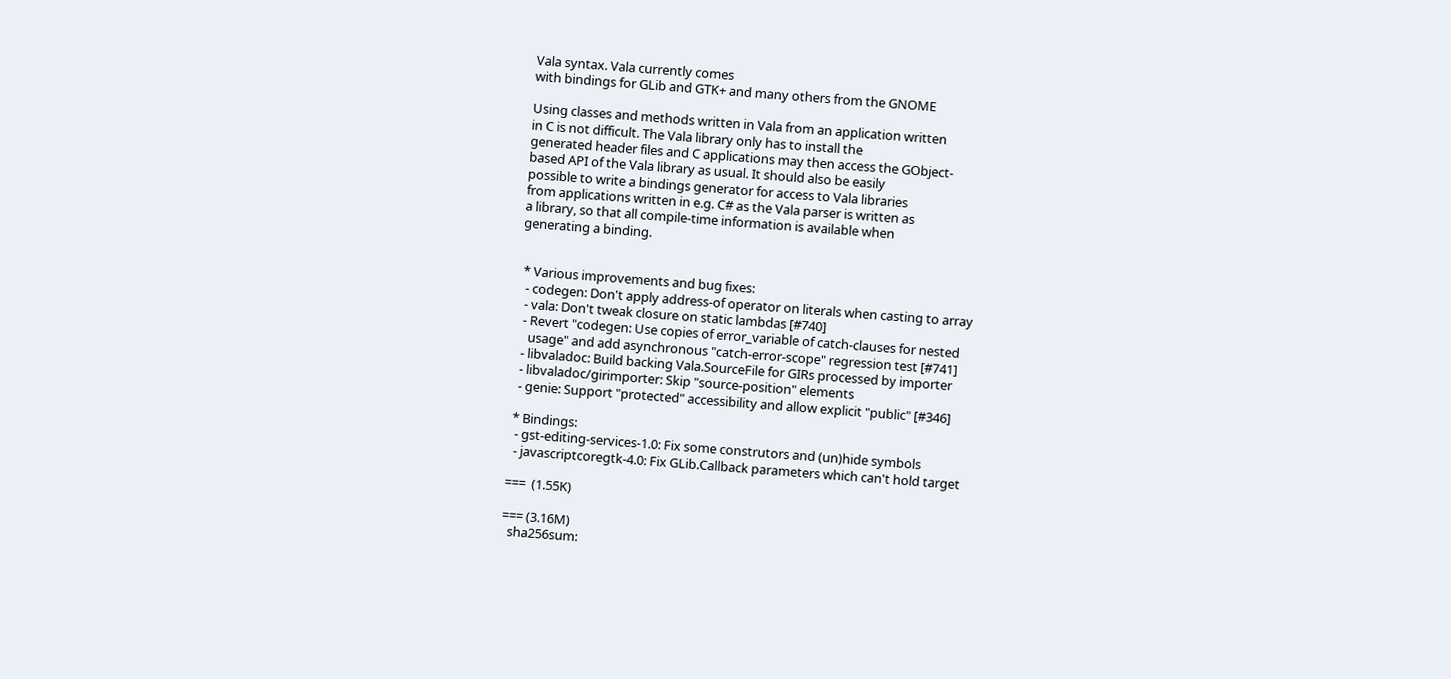Vala syntax. Vala currently comes
with bindings for GLib and GTK+ and many others from the GNOME

Using classes and methods written in Vala from an application written
in C is not difficult. The Vala library only has to install the
generated header files and C applications may then access the GObject-
based API of the Vala library as usual. It should also be easily
possible to write a bindings generator for access to Vala libraries
from applications written in e.g. C# as the Vala parser is written as
a library, so that all compile-time information is available when
generating a binding.


 * Various improvements and bug fixes:
  - codegen: Don't apply address-of operator on literals when casting to array
  - vala: Don't tweak closure on static lambdas [#740]
  - Revert "codegen: Use copies of error_variable of catch-clauses for nested
    usage" and add asynchronous "catch-error-scope" regression test [#741]
  - libvaladoc: Build backing Vala.SourceFile for GIRs processed by importer
  - libvaladoc/girimporter: Skip "source-position" elements
  - genie: Support "protected" accessibility and allow explicit "public" [#346]

 * Bindings:
  - gst-editing-services-1.0: Fix some construtors and (un)hide symbols
  - javascriptcoregtk-4.0: Fix GLib.Callback parameters which can't hold target

===  (1.55K)

=== (3.16M)
  sha256sum: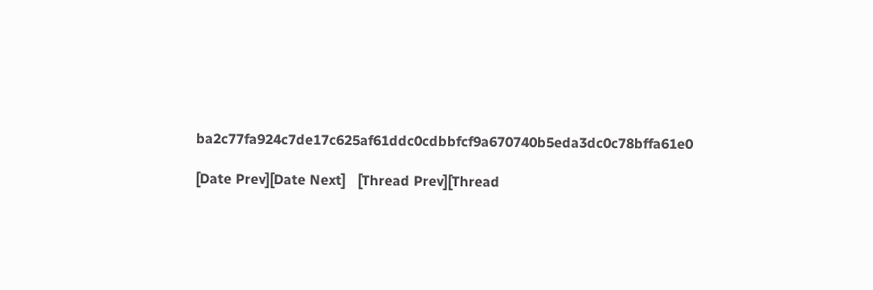ba2c77fa924c7de17c625af61ddc0cdbbfcf9a670740b5eda3dc0c78bffa61e0

[Date Prev][Date Next]   [Thread Prev][Thread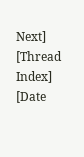Next]   [Thread Index] [Date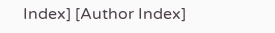Index] [Author Index]